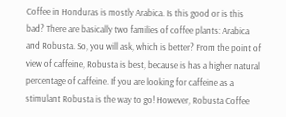Coffee in Honduras is mostly Arabica. Is this good or is this bad? There are basically two families of coffee plants: Arabica and Robusta. So, you will ask, which is better? From the point of view of caffeine, Robusta is best, because is has a higher natural percentage of caffeine. If you are looking for caffeine as a stimulant Robusta is the way to go! However, Robusta Coffee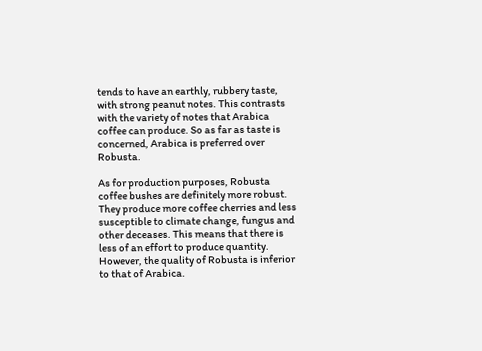tends to have an earthly, rubbery taste, with strong peanut notes. This contrasts with the variety of notes that Arabica coffee can produce. So as far as taste is concerned, Arabica is preferred over Robusta.

As for production purposes, Robusta coffee bushes are definitely more robust. They produce more coffee cherries and less susceptible to climate change, fungus and other deceases. This means that there is less of an effort to produce quantity. However, the quality of Robusta is inferior to that of Arabica.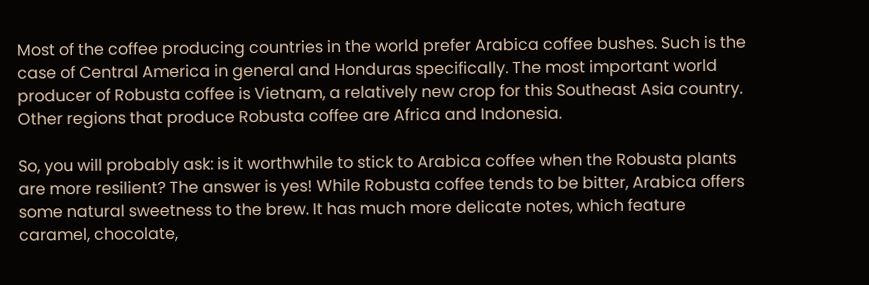Most of the coffee producing countries in the world prefer Arabica coffee bushes. Such is the case of Central America in general and Honduras specifically. The most important world producer of Robusta coffee is Vietnam, a relatively new crop for this Southeast Asia country. Other regions that produce Robusta coffee are Africa and Indonesia.

So, you will probably ask: is it worthwhile to stick to Arabica coffee when the Robusta plants are more resilient? The answer is yes! While Robusta coffee tends to be bitter, Arabica offers some natural sweetness to the brew. It has much more delicate notes, which feature caramel, chocolate,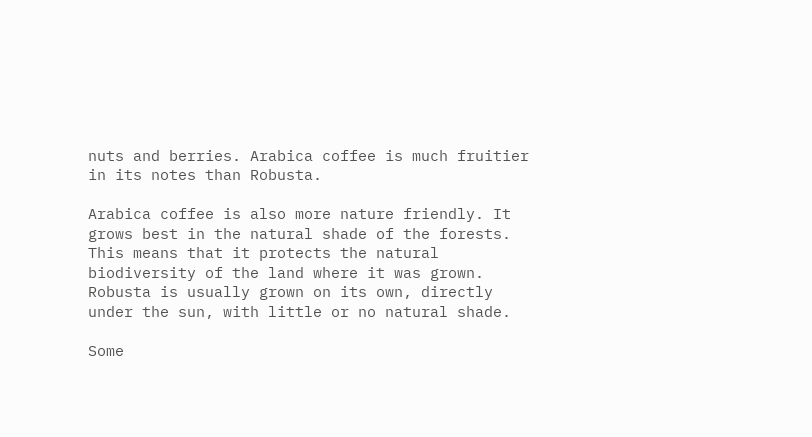nuts and berries. Arabica coffee is much fruitier in its notes than Robusta.

Arabica coffee is also more nature friendly. It grows best in the natural shade of the forests. This means that it protects the natural biodiversity of the land where it was grown. Robusta is usually grown on its own, directly under the sun, with little or no natural shade.

Some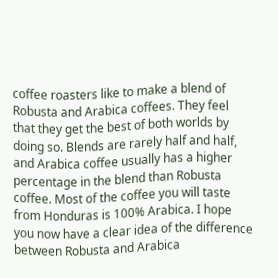coffee roasters like to make a blend of Robusta and Arabica coffees. They feel that they get the best of both worlds by doing so. Blends are rarely half and half, and Arabica coffee usually has a higher percentage in the blend than Robusta coffee. Most of the coffee you will taste from Honduras is 100% Arabica. I hope you now have a clear idea of the difference between Robusta and Arabica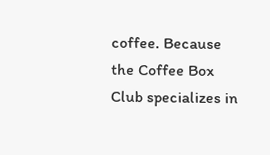coffee. Because the Coffee Box Club specializes in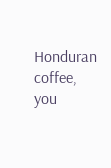Honduran coffee, you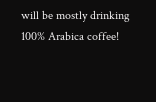will be mostly drinking 100% Arabica coffee!